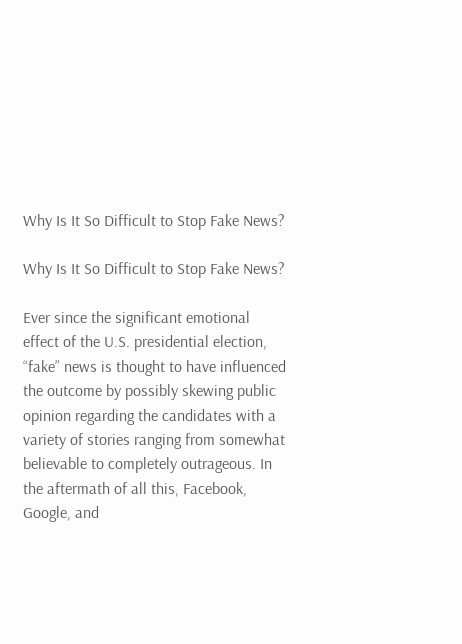Why Is It So Difficult to Stop Fake News?

Why Is It So Difficult to Stop Fake News?

Ever since the significant emotional effect of the U.S. presidential election, “fake” news is thought to have influenced the outcome by possibly skewing public opinion regarding the candidates with a variety of stories ranging from somewhat believable to completely outrageous. In the aftermath of all this, Facebook, Google, and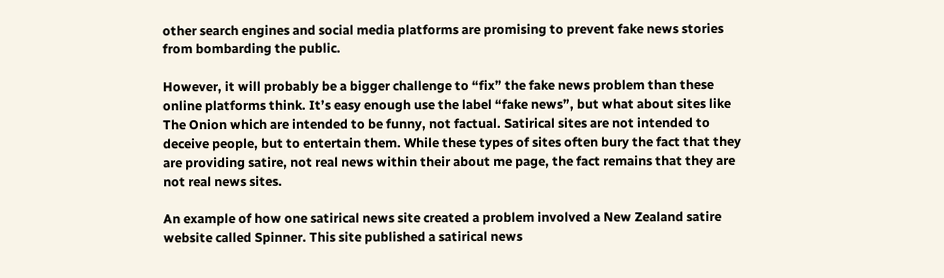other search engines and social media platforms are promising to prevent fake news stories from bombarding the public.

However, it will probably be a bigger challenge to “fix” the fake news problem than these online platforms think. It’s easy enough use the label “fake news”, but what about sites like The Onion which are intended to be funny, not factual. Satirical sites are not intended to deceive people, but to entertain them. While these types of sites often bury the fact that they are providing satire, not real news within their about me page, the fact remains that they are not real news sites.

An example of how one satirical news site created a problem involved a New Zealand satire website called Spinner. This site published a satirical news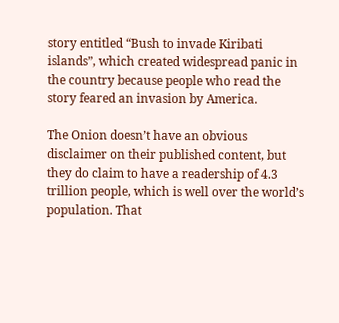story entitled “Bush to invade Kiribati islands”, which created widespread panic in the country because people who read the story feared an invasion by America.

The Onion doesn’t have an obvious disclaimer on their published content, but they do claim to have a readership of 4.3 trillion people, which is well over the world’s population. That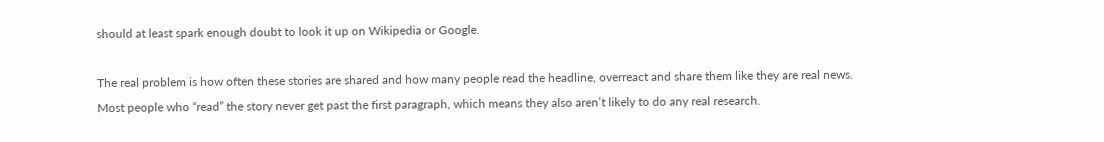should at least spark enough doubt to look it up on Wikipedia or Google.

The real problem is how often these stories are shared and how many people read the headline, overreact and share them like they are real news. Most people who “read” the story never get past the first paragraph, which means they also aren’t likely to do any real research.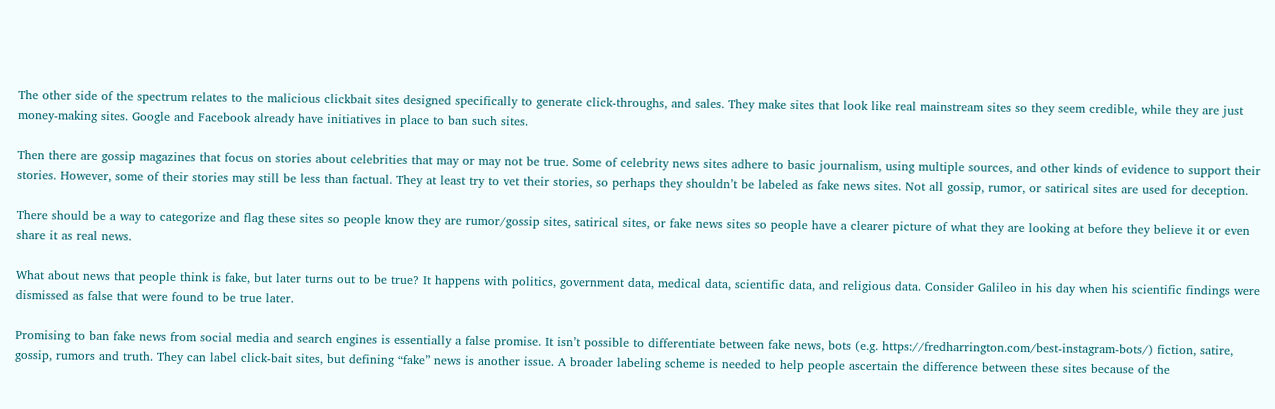The other side of the spectrum relates to the malicious clickbait sites designed specifically to generate click-throughs, and sales. They make sites that look like real mainstream sites so they seem credible, while they are just money-making sites. Google and Facebook already have initiatives in place to ban such sites.

Then there are gossip magazines that focus on stories about celebrities that may or may not be true. Some of celebrity news sites adhere to basic journalism, using multiple sources, and other kinds of evidence to support their stories. However, some of their stories may still be less than factual. They at least try to vet their stories, so perhaps they shouldn’t be labeled as fake news sites. Not all gossip, rumor, or satirical sites are used for deception.

There should be a way to categorize and flag these sites so people know they are rumor/gossip sites, satirical sites, or fake news sites so people have a clearer picture of what they are looking at before they believe it or even share it as real news.

What about news that people think is fake, but later turns out to be true? It happens with politics, government data, medical data, scientific data, and religious data. Consider Galileo in his day when his scientific findings were dismissed as false that were found to be true later.

Promising to ban fake news from social media and search engines is essentially a false promise. It isn’t possible to differentiate between fake news, bots (e.g. https://fredharrington.com/best-instagram-bots/) fiction, satire, gossip, rumors and truth. They can label click-bait sites, but defining “fake” news is another issue. A broader labeling scheme is needed to help people ascertain the difference between these sites because of the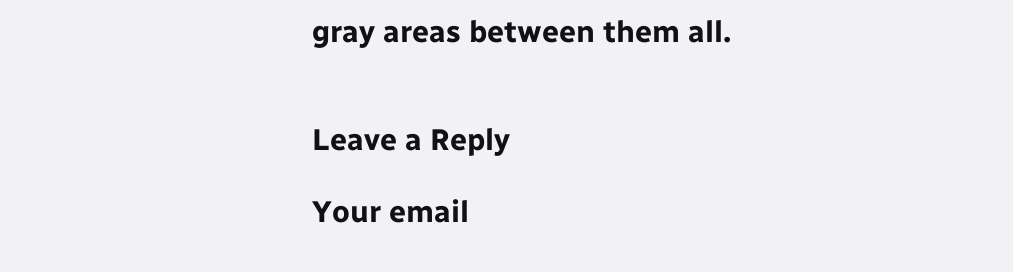gray areas between them all.


Leave a Reply

Your email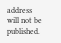address will not be published.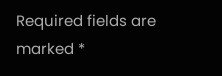Required fields are marked *